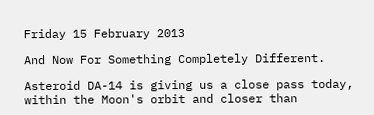Friday 15 February 2013

And Now For Something Completely Different.

Asteroid DA-14 is giving us a close pass today, within the Moon's orbit and closer than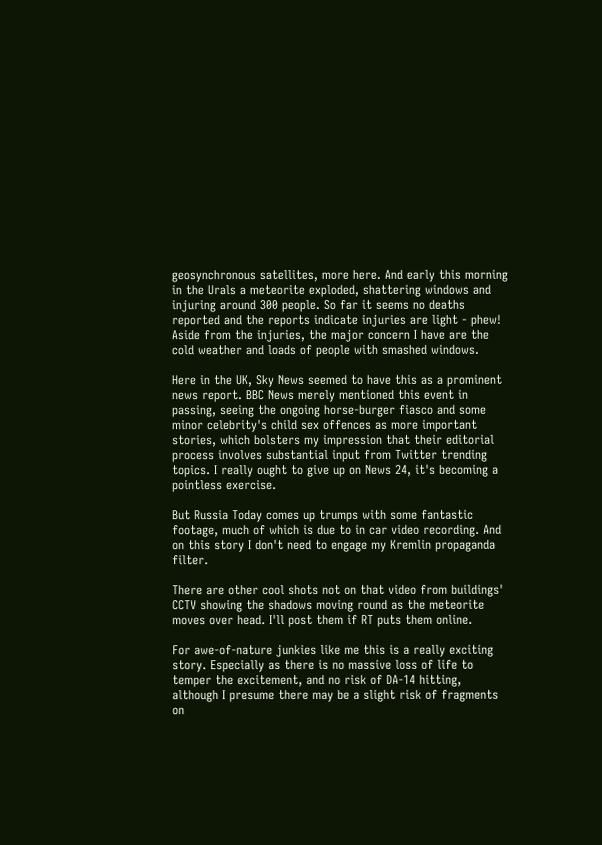geosynchronous satellites, more here. And early this morning in the Urals a meteorite exploded, shattering windows and injuring around 300 people. So far it seems no deaths reported and the reports indicate injuries are light - phew! Aside from the injuries, the major concern I have are the cold weather and loads of people with smashed windows.

Here in the UK, Sky News seemed to have this as a prominent news report. BBC News merely mentioned this event in passing, seeing the ongoing horse-burger fiasco and some minor celebrity's child sex offences as more important stories, which bolsters my impression that their editorial process involves substantial input from Twitter trending topics. I really ought to give up on News 24, it's becoming a pointless exercise.

But Russia Today comes up trumps with some fantastic footage, much of which is due to in car video recording. And on this story I don't need to engage my Kremlin propaganda filter.

There are other cool shots not on that video from buildings' CCTV showing the shadows moving round as the meteorite moves over head. I'll post them if RT puts them online.

For awe-of-nature junkies like me this is a really exciting story. Especially as there is no massive loss of life to temper the excitement, and no risk of DA-14 hitting, although I presume there may be a slight risk of fragments on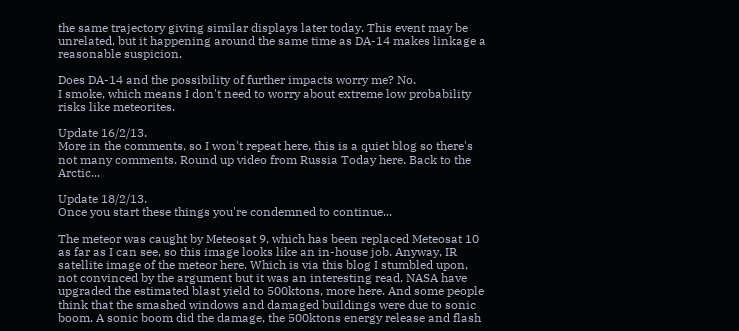the same trajectory giving similar displays later today. This event may be unrelated, but it happening around the same time as DA-14 makes linkage a reasonable suspicion.

Does DA-14 and the possibility of further impacts worry me? No.
I smoke, which means I don't need to worry about extreme low probability risks like meteorites.

Update 16/2/13.
More in the comments, so I won't repeat here, this is a quiet blog so there's not many comments. Round up video from Russia Today here. Back to the Arctic...

Update 18/2/13.
Once you start these things you're condemned to continue...

The meteor was caught by Meteosat 9, which has been replaced Meteosat 10 as far as I can see, so this image looks like an in-house job. Anyway, IR satellite image of the meteor here. Which is via this blog I stumbled upon, not convinced by the argument but it was an interesting read. NASA have upgraded the estimated blast yield to 500ktons, more here. And some people think that the smashed windows and damaged buildings were due to sonic boom. A sonic boom did the damage, the 500ktons energy release and flash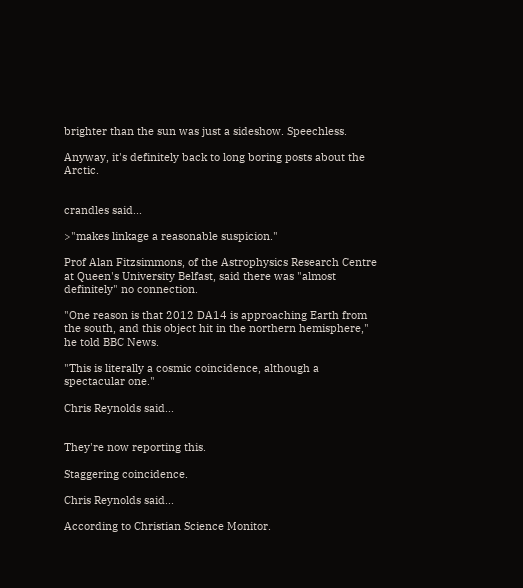brighter than the sun was just a sideshow. Speechless.

Anyway, it's definitely back to long boring posts about the Arctic.


crandles said...

>"makes linkage a reasonable suspicion."

Prof Alan Fitzsimmons, of the Astrophysics Research Centre at Queen's University Belfast, said there was "almost definitely" no connection.

"One reason is that 2012 DA14 is approaching Earth from the south, and this object hit in the northern hemisphere," he told BBC News.

"This is literally a cosmic coincidence, although a spectacular one."

Chris Reynolds said...


They're now reporting this.

Staggering coincidence.

Chris Reynolds said...

According to Christian Science Monitor.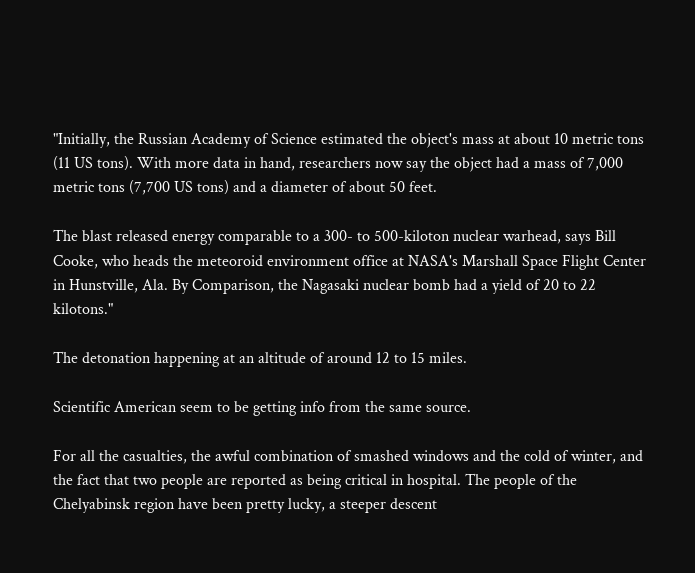"Initially, the Russian Academy of Science estimated the object's mass at about 10 metric tons (11 US tons). With more data in hand, researchers now say the object had a mass of 7,000 metric tons (7,700 US tons) and a diameter of about 50 feet.

The blast released energy comparable to a 300- to 500-kiloton nuclear warhead, says Bill Cooke, who heads the meteoroid environment office at NASA's Marshall Space Flight Center in Hunstville, Ala. By Comparison, the Nagasaki nuclear bomb had a yield of 20 to 22 kilotons."

The detonation happening at an altitude of around 12 to 15 miles.

Scientific American seem to be getting info from the same source.

For all the casualties, the awful combination of smashed windows and the cold of winter, and the fact that two people are reported as being critical in hospital. The people of the Chelyabinsk region have been pretty lucky, a steeper descent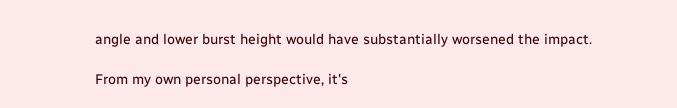angle and lower burst height would have substantially worsened the impact.

From my own personal perspective, it's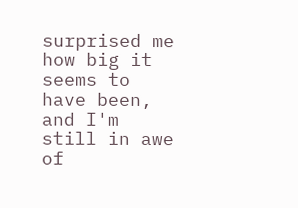surprised me how big it seems to have been, and I'm still in awe of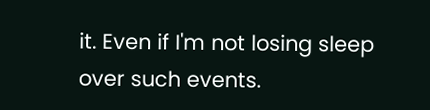it. Even if I'm not losing sleep over such events.